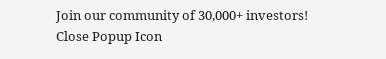Join our community of 30,000+ investors!
Close Popup Icon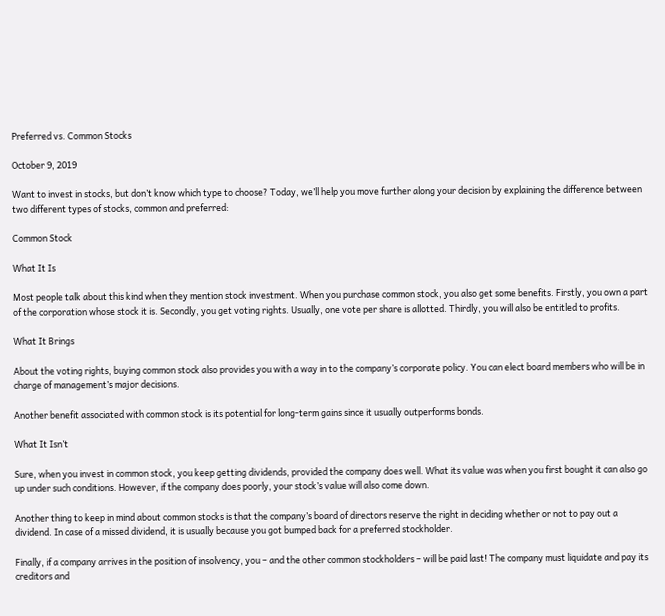Preferred vs. Common Stocks

October 9, 2019

Want to invest in stocks, but don’t know which type to choose? Today, we’ll help you move further along your decision by explaining the difference between two different types of stocks, common and preferred:

Common Stock

What It Is

Most people talk about this kind when they mention stock investment. When you purchase common stock, you also get some benefits. Firstly, you own a part of the corporation whose stock it is. Secondly, you get voting rights. Usually, one vote per share is allotted. Thirdly, you will also be entitled to profits.

What It Brings

About the voting rights, buying common stock also provides you with a way in to the company’s corporate policy. You can elect board members who will be in charge of management’s major decisions.

Another benefit associated with common stock is its potential for long-term gains since it usually outperforms bonds.

What It Isn’t

Sure, when you invest in common stock, you keep getting dividends, provided the company does well. What its value was when you first bought it can also go up under such conditions. However, if the company does poorly, your stock’s value will also come down.

Another thing to keep in mind about common stocks is that the company’s board of directors reserve the right in deciding whether or not to pay out a dividend. In case of a missed dividend, it is usually because you got bumped back for a preferred stockholder.

Finally, if a company arrives in the position of insolvency, you – and the other common stockholders – will be paid last! The company must liquidate and pay its creditors and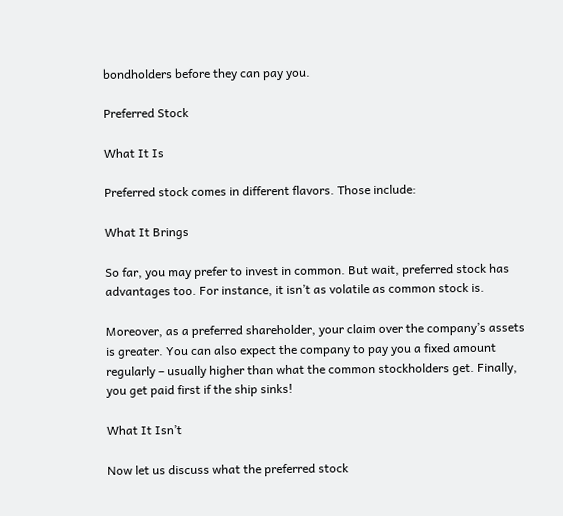bondholders before they can pay you.

Preferred Stock

What It Is

Preferred stock comes in different flavors. Those include:

What It Brings

So far, you may prefer to invest in common. But wait, preferred stock has advantages too. For instance, it isn’t as volatile as common stock is.

Moreover, as a preferred shareholder, your claim over the company’s assets is greater. You can also expect the company to pay you a fixed amount regularly – usually higher than what the common stockholders get. Finally, you get paid first if the ship sinks!

What It Isn’t

Now let us discuss what the preferred stock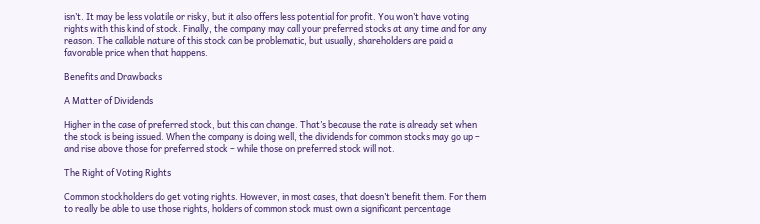isn’t. It may be less volatile or risky, but it also offers less potential for profit. You won’t have voting rights with this kind of stock. Finally, the company may call your preferred stocks at any time and for any reason. The callable nature of this stock can be problematic, but usually, shareholders are paid a favorable price when that happens.

Benefits and Drawbacks

A Matter of Dividends

Higher in the case of preferred stock, but this can change. That’s because the rate is already set when the stock is being issued. When the company is doing well, the dividends for common stocks may go up – and rise above those for preferred stock – while those on preferred stock will not.

The Right of Voting Rights

Common stockholders do get voting rights. However, in most cases, that doesn’t benefit them. For them to really be able to use those rights, holders of common stock must own a significant percentage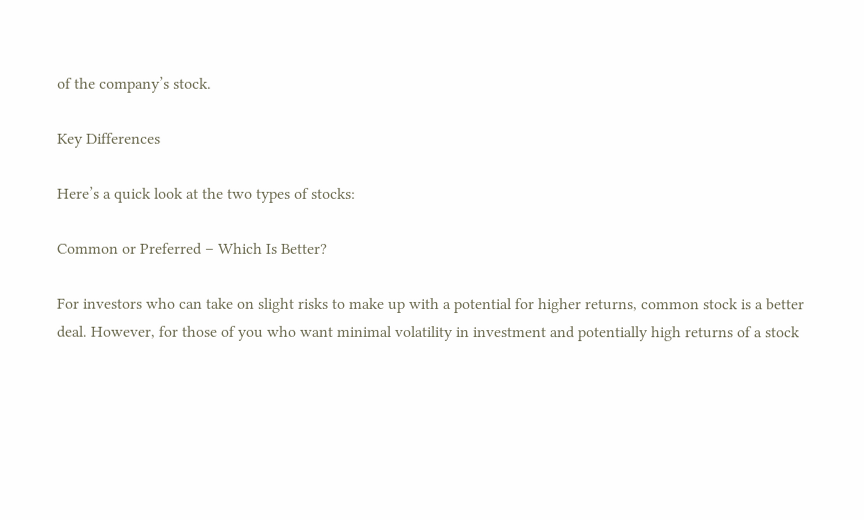of the company’s stock.

Key Differences

Here’s a quick look at the two types of stocks:

Common or Preferred – Which Is Better?

For investors who can take on slight risks to make up with a potential for higher returns, common stock is a better deal. However, for those of you who want minimal volatility in investment and potentially high returns of a stock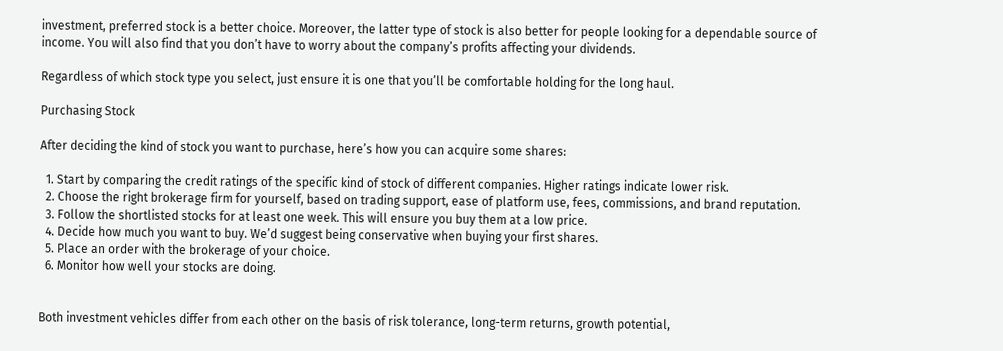investment, preferred stock is a better choice. Moreover, the latter type of stock is also better for people looking for a dependable source of income. You will also find that you don’t have to worry about the company’s profits affecting your dividends.

Regardless of which stock type you select, just ensure it is one that you’ll be comfortable holding for the long haul.

Purchasing Stock

After deciding the kind of stock you want to purchase, here’s how you can acquire some shares:

  1. Start by comparing the credit ratings of the specific kind of stock of different companies. Higher ratings indicate lower risk.
  2. Choose the right brokerage firm for yourself, based on trading support, ease of platform use, fees, commissions, and brand reputation.
  3. Follow the shortlisted stocks for at least one week. This will ensure you buy them at a low price.
  4. Decide how much you want to buy. We’d suggest being conservative when buying your first shares.
  5. Place an order with the brokerage of your choice.
  6. Monitor how well your stocks are doing.


Both investment vehicles differ from each other on the basis of risk tolerance, long-term returns, growth potential,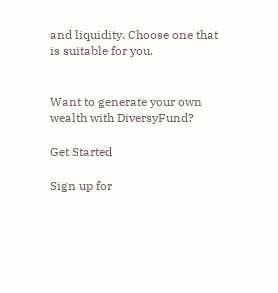and liquidity. Choose one that is suitable for you.


Want to generate your own wealth with DiversyFund?

Get Started

Sign up for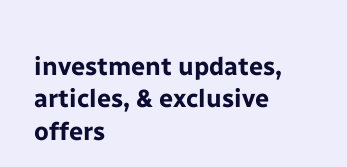investment updates, articles, & exclusive offers